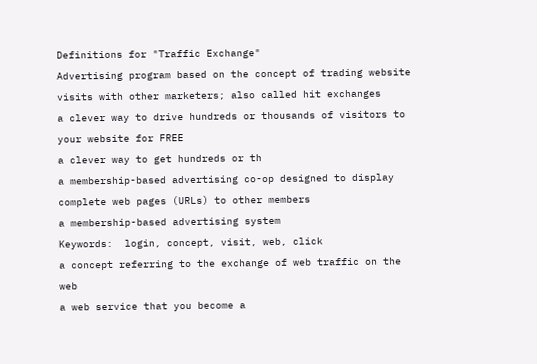Definitions for "Traffic Exchange"
Advertising program based on the concept of trading website visits with other marketers; also called hit exchanges
a clever way to drive hundreds or thousands of visitors to your website for FREE
a clever way to get hundreds or th
a membership-based advertising co-op designed to display complete web pages (URLs) to other members
a membership-based advertising system
Keywords:  login, concept, visit, web, click
a concept referring to the exchange of web traffic on the web
a web service that you become a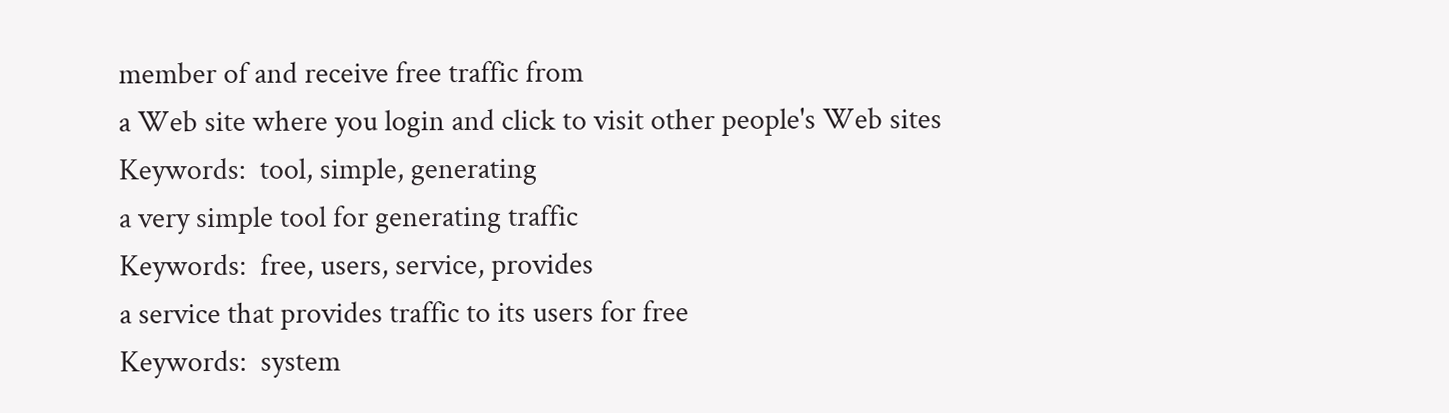member of and receive free traffic from
a Web site where you login and click to visit other people's Web sites
Keywords:  tool, simple, generating
a very simple tool for generating traffic
Keywords:  free, users, service, provides
a service that provides traffic to its users for free
Keywords:  system